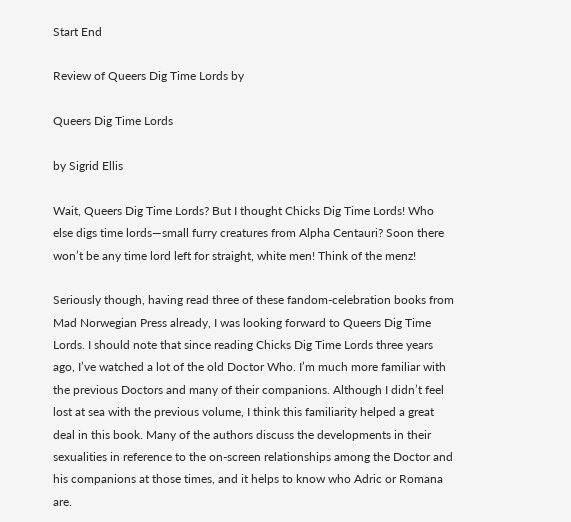Start End

Review of Queers Dig Time Lords by

Queers Dig Time Lords

by Sigrid Ellis

Wait, Queers Dig Time Lords? But I thought Chicks Dig Time Lords! Who else digs time lords—small furry creatures from Alpha Centauri? Soon there won’t be any time lord left for straight, white men! Think of the menz!

Seriously though, having read three of these fandom-celebration books from Mad Norwegian Press already, I was looking forward to Queers Dig Time Lords. I should note that since reading Chicks Dig Time Lords three years ago, I’ve watched a lot of the old Doctor Who. I’m much more familiar with the previous Doctors and many of their companions. Although I didn’t feel lost at sea with the previous volume, I think this familiarity helped a great deal in this book. Many of the authors discuss the developments in their sexualities in reference to the on-screen relationships among the Doctor and his companions at those times, and it helps to know who Adric or Romana are.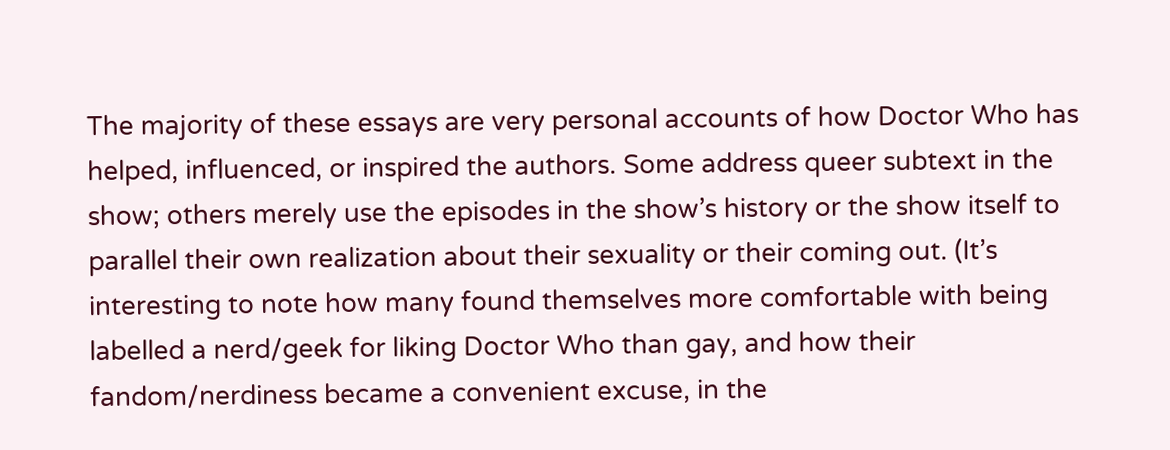The majority of these essays are very personal accounts of how Doctor Who has helped, influenced, or inspired the authors. Some address queer subtext in the show; others merely use the episodes in the show’s history or the show itself to parallel their own realization about their sexuality or their coming out. (It’s interesting to note how many found themselves more comfortable with being labelled a nerd/geek for liking Doctor Who than gay, and how their fandom/nerdiness became a convenient excuse, in the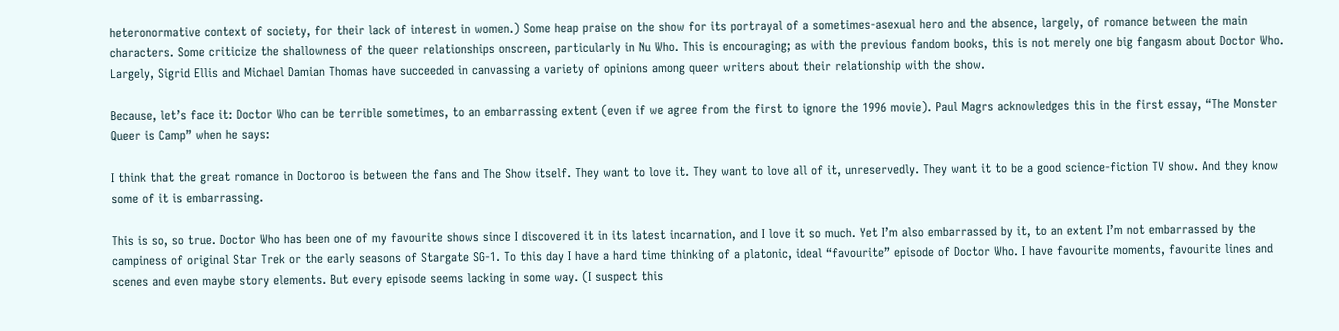heteronormative context of society, for their lack of interest in women.) Some heap praise on the show for its portrayal of a sometimes-asexual hero and the absence, largely, of romance between the main characters. Some criticize the shallowness of the queer relationships onscreen, particularly in Nu Who. This is encouraging; as with the previous fandom books, this is not merely one big fangasm about Doctor Who. Largely, Sigrid Ellis and Michael Damian Thomas have succeeded in canvassing a variety of opinions among queer writers about their relationship with the show.

Because, let’s face it: Doctor Who can be terrible sometimes, to an embarrassing extent (even if we agree from the first to ignore the 1996 movie). Paul Magrs acknowledges this in the first essay, “The Monster Queer is Camp” when he says:

I think that the great romance in Doctoroo is between the fans and The Show itself. They want to love it. They want to love all of it, unreservedly. They want it to be a good science-fiction TV show. And they know some of it is embarrassing.

This is so, so true. Doctor Who has been one of my favourite shows since I discovered it in its latest incarnation, and I love it so much. Yet I’m also embarrassed by it, to an extent I’m not embarrassed by the campiness of original Star Trek or the early seasons of Stargate SG-1. To this day I have a hard time thinking of a platonic, ideal “favourite” episode of Doctor Who. I have favourite moments, favourite lines and scenes and even maybe story elements. But every episode seems lacking in some way. (I suspect this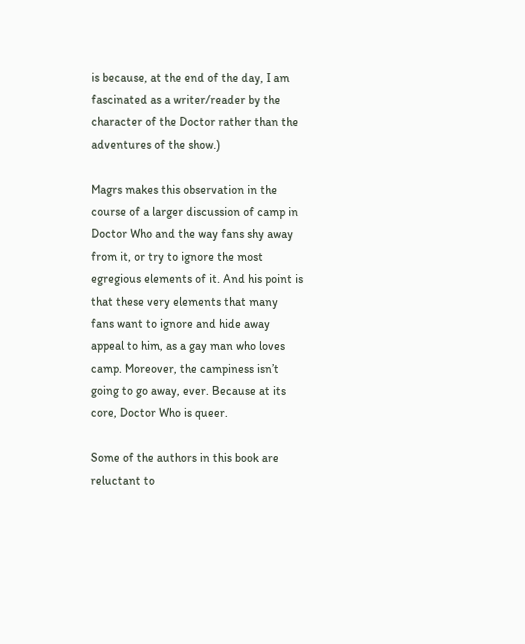is because, at the end of the day, I am fascinated as a writer/reader by the character of the Doctor rather than the adventures of the show.)

Magrs makes this observation in the course of a larger discussion of camp in Doctor Who and the way fans shy away from it, or try to ignore the most egregious elements of it. And his point is that these very elements that many fans want to ignore and hide away appeal to him, as a gay man who loves camp. Moreover, the campiness isn’t going to go away, ever. Because at its core, Doctor Who is queer.

Some of the authors in this book are reluctant to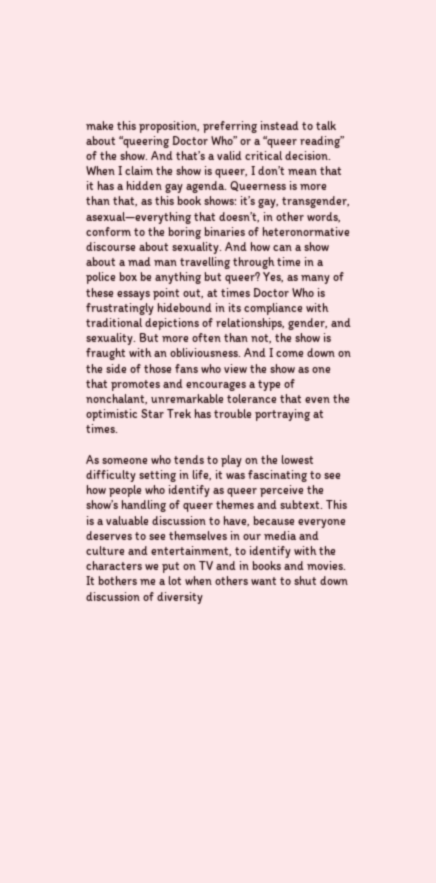make this proposition, preferring instead to talk about “queering Doctor Who” or a “queer reading” of the show. And that’s a valid critical decision. When I claim the show is queer, I don’t mean that it has a hidden gay agenda. Queerness is more than that, as this book shows: it’s gay, transgender, asexual—everything that doesn’t, in other words, conform to the boring binaries of heteronormative discourse about sexuality. And how can a show about a mad man travelling through time in a police box be anything but queer? Yes, as many of these essays point out, at times Doctor Who is frustratingly hidebound in its compliance with traditional depictions of relationships, gender, and sexuality. But more often than not, the show is fraught with an obliviousness. And I come down on the side of those fans who view the show as one that promotes and encourages a type of nonchalant, unremarkable tolerance that even the optimistic Star Trek has trouble portraying at times.

As someone who tends to play on the lowest difficulty setting in life, it was fascinating to see how people who identify as queer perceive the show’s handling of queer themes and subtext. This is a valuable discussion to have, because everyone deserves to see themselves in our media and culture and entertainment, to identify with the characters we put on TV and in books and movies. It bothers me a lot when others want to shut down discussion of diversity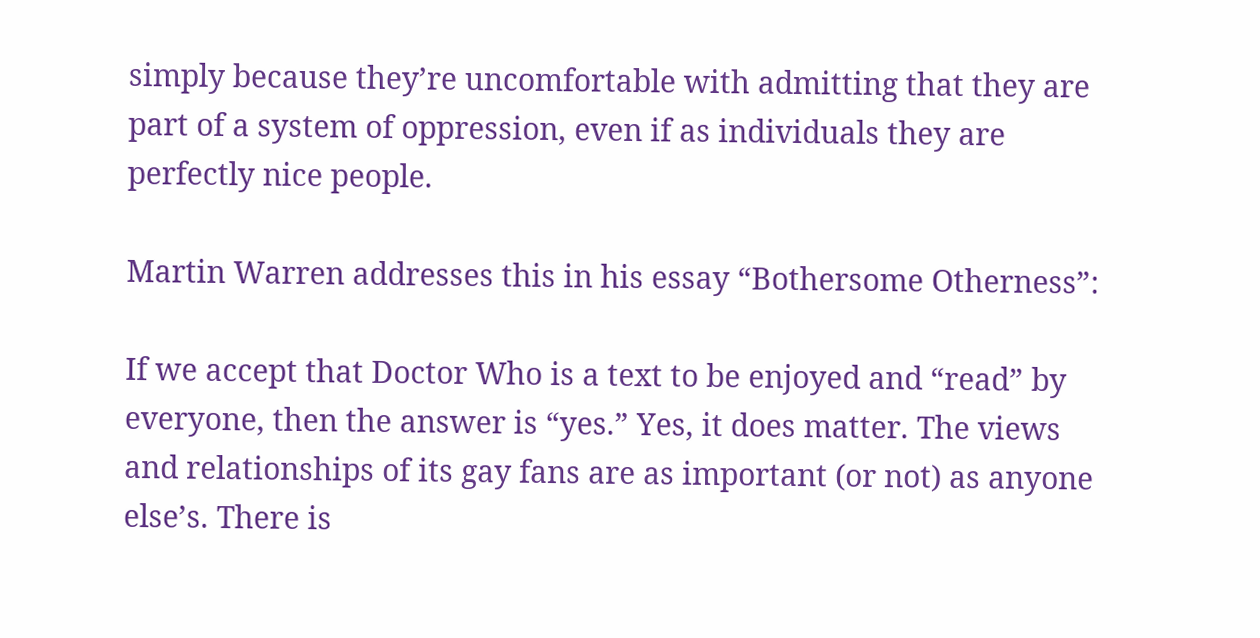simply because they’re uncomfortable with admitting that they are part of a system of oppression, even if as individuals they are perfectly nice people.

Martin Warren addresses this in his essay “Bothersome Otherness”:

If we accept that Doctor Who is a text to be enjoyed and “read” by everyone, then the answer is “yes.” Yes, it does matter. The views and relationships of its gay fans are as important (or not) as anyone else’s. There is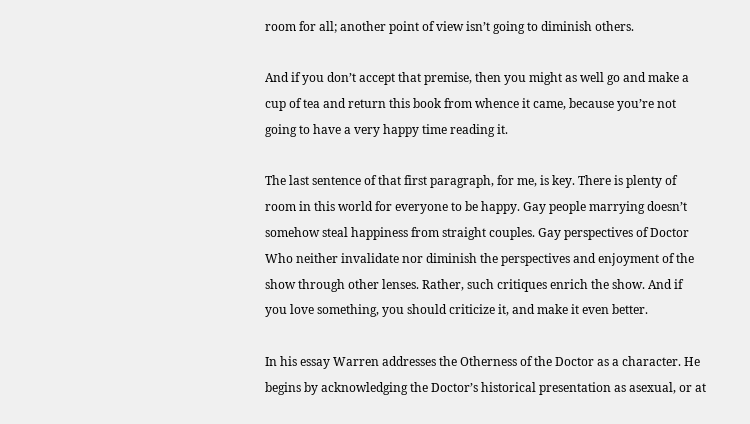room for all; another point of view isn’t going to diminish others.

And if you don’t accept that premise, then you might as well go and make a cup of tea and return this book from whence it came, because you’re not going to have a very happy time reading it.

The last sentence of that first paragraph, for me, is key. There is plenty of room in this world for everyone to be happy. Gay people marrying doesn’t somehow steal happiness from straight couples. Gay perspectives of Doctor Who neither invalidate nor diminish the perspectives and enjoyment of the show through other lenses. Rather, such critiques enrich the show. And if you love something, you should criticize it, and make it even better.

In his essay Warren addresses the Otherness of the Doctor as a character. He begins by acknowledging the Doctor’s historical presentation as asexual, or at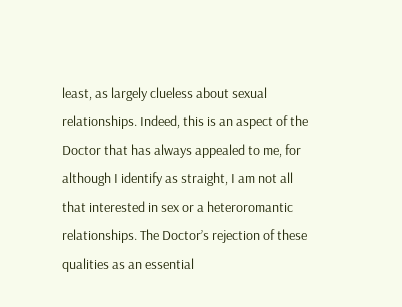least, as largely clueless about sexual relationships. Indeed, this is an aspect of the Doctor that has always appealed to me, for although I identify as straight, I am not all that interested in sex or a heteroromantic relationships. The Doctor’s rejection of these qualities as an essential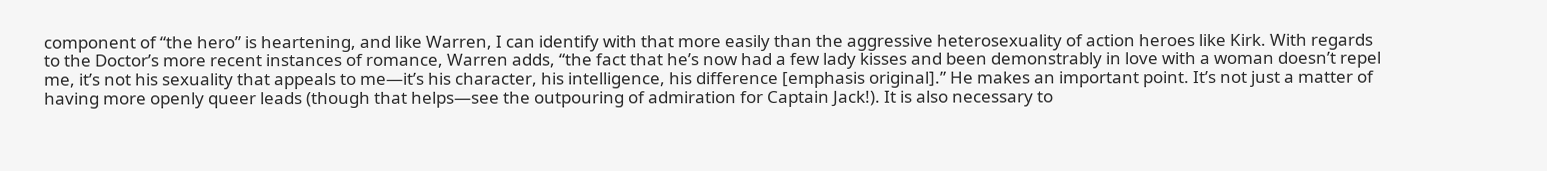component of “the hero” is heartening, and like Warren, I can identify with that more easily than the aggressive heterosexuality of action heroes like Kirk. With regards to the Doctor’s more recent instances of romance, Warren adds, “the fact that he’s now had a few lady kisses and been demonstrably in love with a woman doesn’t repel me, it’s not his sexuality that appeals to me—it’s his character, his intelligence, his difference [emphasis original].” He makes an important point. It’s not just a matter of having more openly queer leads (though that helps—see the outpouring of admiration for Captain Jack!). It is also necessary to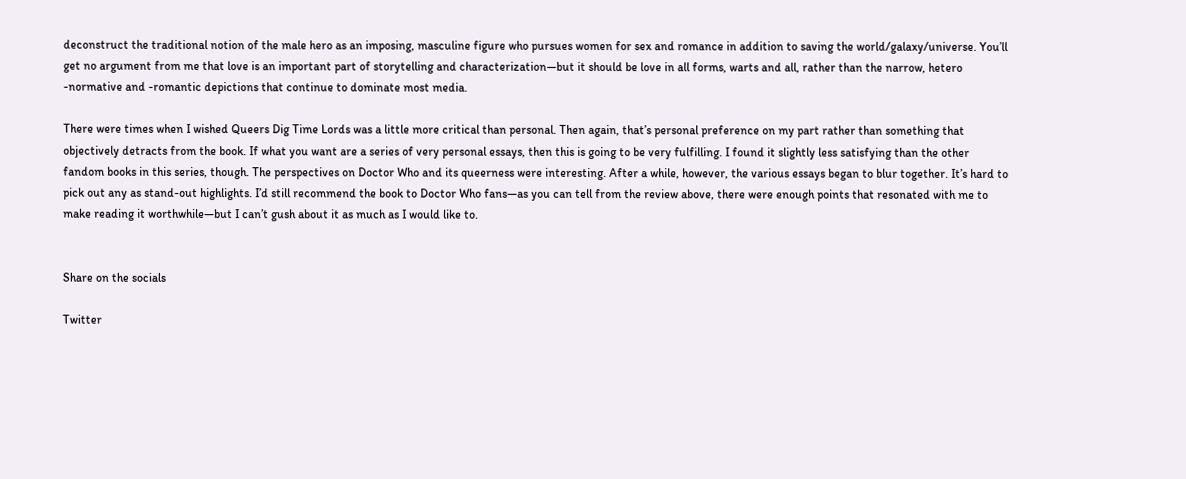deconstruct the traditional notion of the male hero as an imposing, masculine figure who pursues women for sex and romance in addition to saving the world/galaxy/universe. You’ll get no argument from me that love is an important part of storytelling and characterization—but it should be love in all forms, warts and all, rather than the narrow, hetero -normative and -romantic depictions that continue to dominate most media.

There were times when I wished Queers Dig Time Lords was a little more critical than personal. Then again, that’s personal preference on my part rather than something that objectively detracts from the book. If what you want are a series of very personal essays, then this is going to be very fulfilling. I found it slightly less satisfying than the other fandom books in this series, though. The perspectives on Doctor Who and its queerness were interesting. After a while, however, the various essays began to blur together. It’s hard to pick out any as stand-out highlights. I’d still recommend the book to Doctor Who fans—as you can tell from the review above, there were enough points that resonated with me to make reading it worthwhile—but I can’t gush about it as much as I would like to.


Share on the socials

Twitter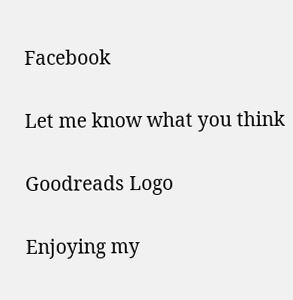Facebook

Let me know what you think

Goodreads Logo

Enjoying my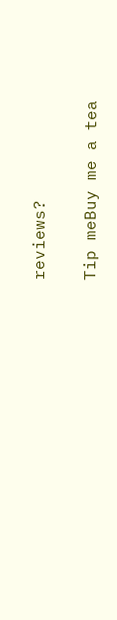reviews?

Tip meBuy me a tea